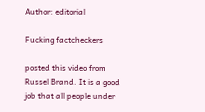Author: editorial

Fucking factcheckers

posted this video from Russel Brand. It is a good job that all people under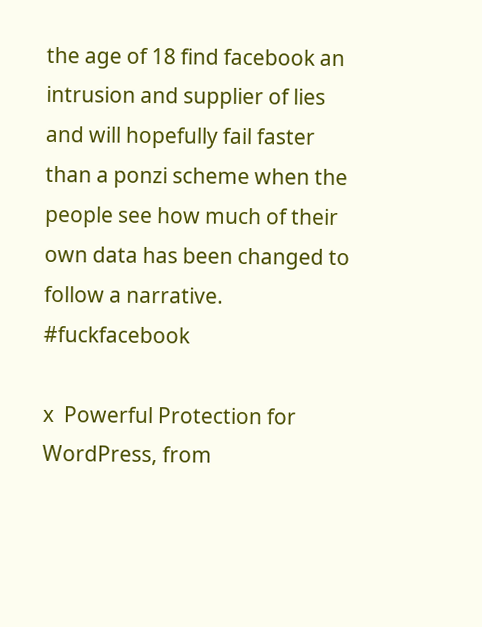the age of 18 find facebook an intrusion and supplier of lies and will hopefully fail faster than a ponzi scheme when the people see how much of their own data has been changed to follow a narrative. #fuckfacebook

x  Powerful Protection for WordPress, from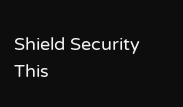Shield Security
This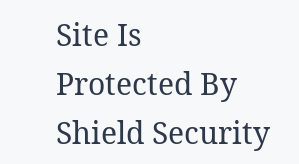Site Is Protected By
Shield Security